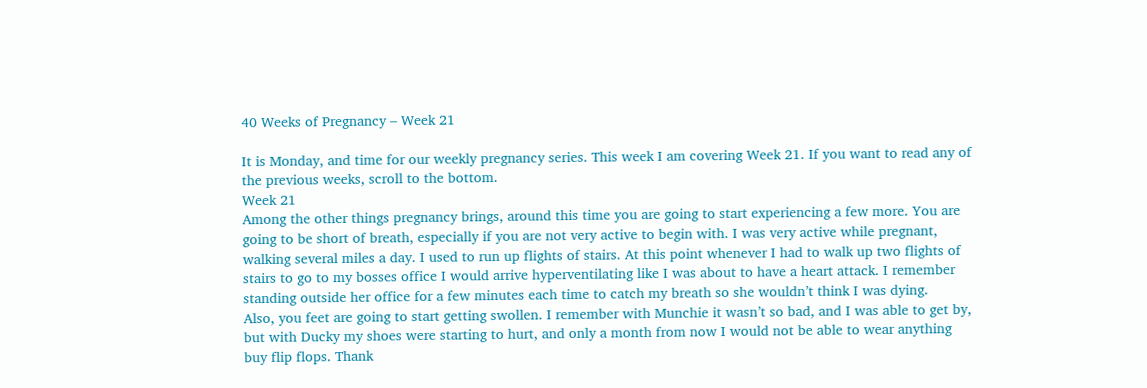40 Weeks of Pregnancy – Week 21

It is Monday, and time for our weekly pregnancy series. This week I am covering Week 21. If you want to read any of the previous weeks, scroll to the bottom.
Week 21
Among the other things pregnancy brings, around this time you are going to start experiencing a few more. You are going to be short of breath, especially if you are not very active to begin with. I was very active while pregnant, walking several miles a day. I used to run up flights of stairs. At this point whenever I had to walk up two flights of stairs to go to my bosses office I would arrive hyperventilating like I was about to have a heart attack. I remember standing outside her office for a few minutes each time to catch my breath so she wouldn’t think I was dying.
Also, you feet are going to start getting swollen. I remember with Munchie it wasn’t so bad, and I was able to get by, but with Ducky my shoes were starting to hurt, and only a month from now I would not be able to wear anything buy flip flops. Thank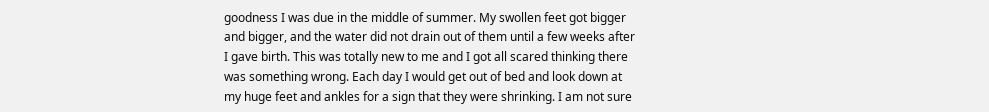goodness I was due in the middle of summer. My swollen feet got bigger and bigger, and the water did not drain out of them until a few weeks after I gave birth. This was totally new to me and I got all scared thinking there was something wrong. Each day I would get out of bed and look down at my huge feet and ankles for a sign that they were shrinking. I am not sure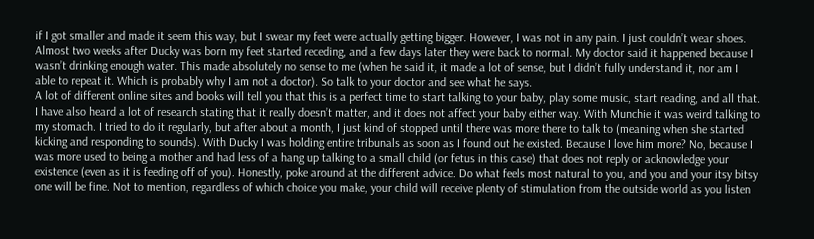if I got smaller and made it seem this way, but I swear my feet were actually getting bigger. However, I was not in any pain. I just couldn’t wear shoes. Almost two weeks after Ducky was born my feet started receding, and a few days later they were back to normal. My doctor said it happened because I wasn’t drinking enough water. This made absolutely no sense to me (when he said it, it made a lot of sense, but I didn’t fully understand it, nor am I able to repeat it. Which is probably why I am not a doctor). So talk to your doctor and see what he says.
A lot of different online sites and books will tell you that this is a perfect time to start talking to your baby, play some music, start reading, and all that. I have also heard a lot of research stating that it really doesn’t matter, and it does not affect your baby either way. With Munchie it was weird talking to my stomach. I tried to do it regularly, but after about a month, I just kind of stopped until there was more there to talk to (meaning when she started kicking and responding to sounds). With Ducky I was holding entire tribunals as soon as I found out he existed. Because I love him more? No, because I was more used to being a mother and had less of a hang up talking to a small child (or fetus in this case) that does not reply or acknowledge your existence (even as it is feeding off of you). Honestly, poke around at the different advice. Do what feels most natural to you, and you and your itsy bitsy one will be fine. Not to mention, regardless of which choice you make, your child will receive plenty of stimulation from the outside world as you listen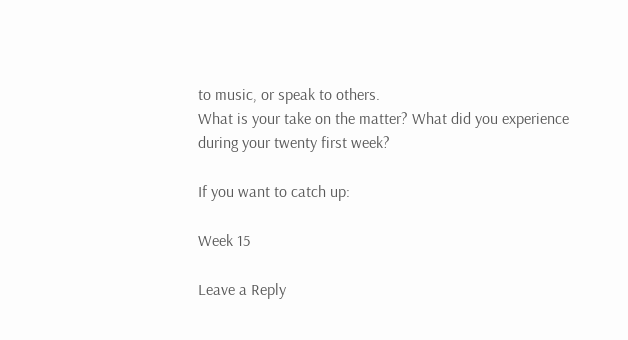to music, or speak to others.
What is your take on the matter? What did you experience during your twenty first week?

If you want to catch up:

Week 15

Leave a Reply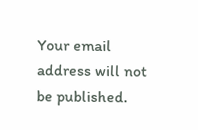Your email address will not be published.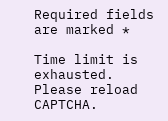Required fields are marked *

Time limit is exhausted. Please reload CAPTCHA.